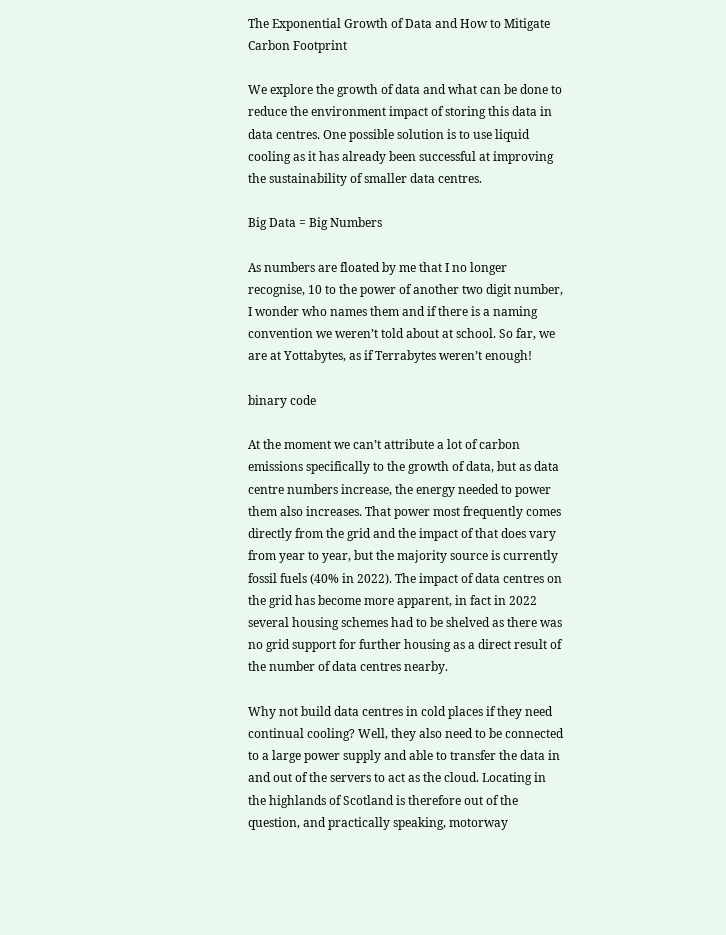The Exponential Growth of Data and How to Mitigate Carbon Footprint

We explore the growth of data and what can be done to reduce the environment impact of storing this data in data centres. One possible solution is to use liquid cooling as it has already been successful at improving the sustainability of smaller data centres.

Big Data = Big Numbers

As numbers are floated by me that I no longer recognise, 10 to the power of another two digit number, I wonder who names them and if there is a naming convention we weren’t told about at school. So far, we are at Yottabytes, as if Terrabytes weren’t enough!

binary code

At the moment we can’t attribute a lot of carbon emissions specifically to the growth of data, but as data centre numbers increase, the energy needed to power them also increases. That power most frequently comes directly from the grid and the impact of that does vary from year to year, but the majority source is currently fossil fuels (40% in 2022). The impact of data centres on the grid has become more apparent, in fact in 2022 several housing schemes had to be shelved as there was no grid support for further housing as a direct result of the number of data centres nearby.

Why not build data centres in cold places if they need continual cooling? Well, they also need to be connected to a large power supply and able to transfer the data in and out of the servers to act as the cloud. Locating in the highlands of Scotland is therefore out of the question, and practically speaking, motorway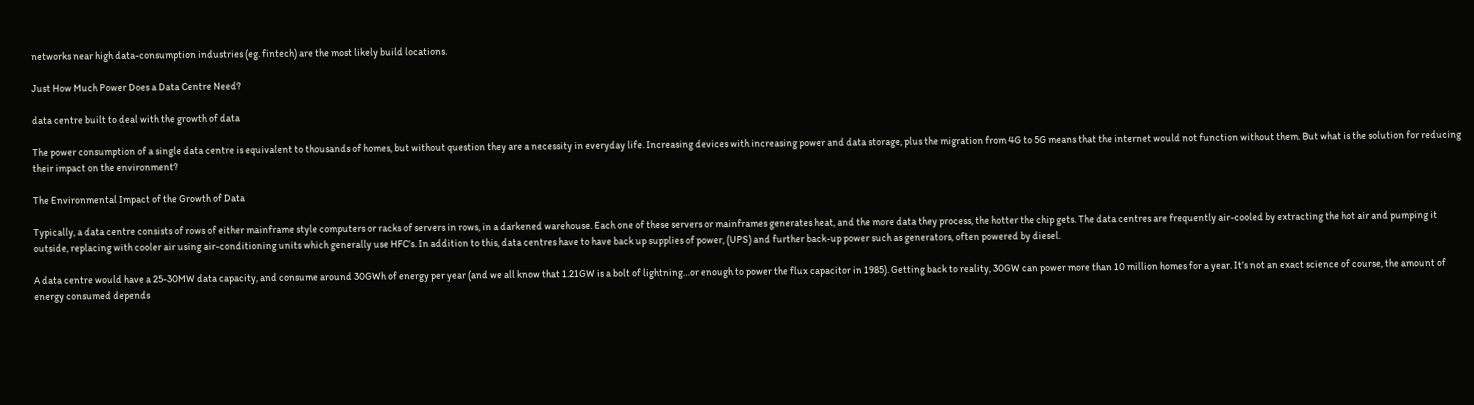networks near high data-consumption industries (eg. fintech) are the most likely build locations.

Just How Much Power Does a Data Centre Need?

data centre built to deal with the growth of data

The power consumption of a single data centre is equivalent to thousands of homes, but without question they are a necessity in everyday life. Increasing devices with increasing power and data storage, plus the migration from 4G to 5G means that the internet would not function without them. But what is the solution for reducing their impact on the environment?

The Environmental Impact of the Growth of Data

Typically, a data centre consists of rows of either mainframe style computers or racks of servers in rows, in a darkened warehouse. Each one of these servers or mainframes generates heat, and the more data they process, the hotter the chip gets. The data centres are frequently air-cooled by extracting the hot air and pumping it outside, replacing with cooler air using air-conditioning units which generally use HFC’s. In addition to this, data centres have to have back up supplies of power, (UPS) and further back-up power such as generators, often powered by diesel.

A data centre would have a 25-30MW data capacity, and consume around 30GWh of energy per year (and we all know that 1.21GW is a bolt of lightning…or enough to power the flux capacitor in 1985). Getting back to reality, 30GW can power more than 10 million homes for a year. It’s not an exact science of course, the amount of energy consumed depends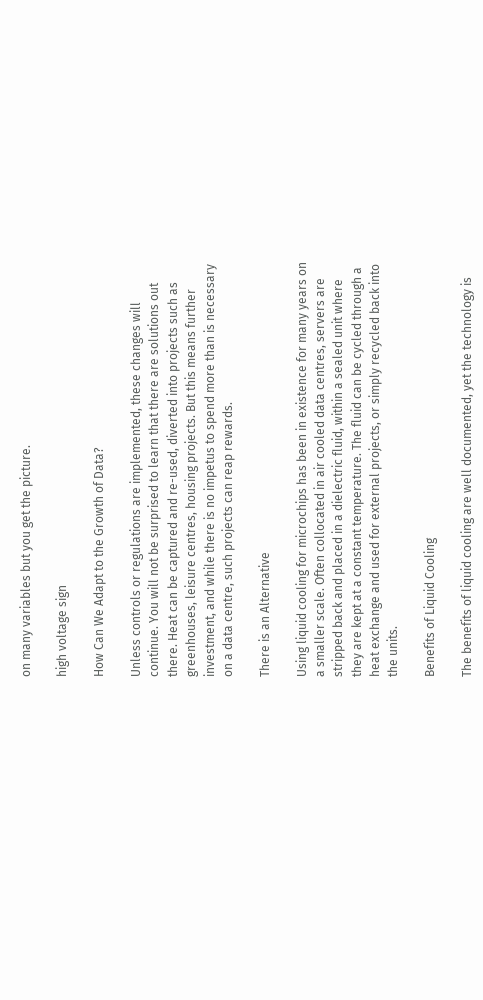on many variables but you get the picture.

high voltage sign

How Can We Adapt to the Growth of Data?

Unless controls or regulations are implemented, these changes will continue. You will not be surprised to learn that there are solutions out there. Heat can be captured and re-used, diverted into projects such as greenhouses, leisure centres, housing projects. But this means further investment, and while there is no impetus to spend more than is necessary on a data centre, such projects can reap rewards.

There is an Alternative

Using liquid cooling for microchips has been in existence for many years on a smaller scale. Often collocated in air cooled data centres, servers are stripped back and placed in a dielectric fluid, within a sealed unit where they are kept at a constant temperature. The fluid can be cycled through a heat exchange and used for external projects, or simply recycled back into the units.

Benefits of Liquid Cooling

The benefits of liquid cooling are well documented, yet the technology is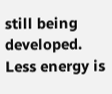still being developed. Less energy is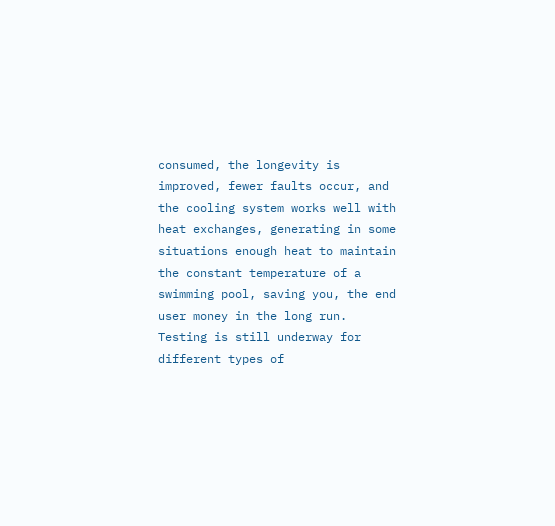consumed, the longevity is improved, fewer faults occur, and the cooling system works well with heat exchanges, generating in some situations enough heat to maintain the constant temperature of a swimming pool, saving you, the end user money in the long run. Testing is still underway for different types of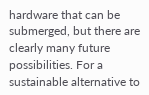hardware that can be submerged, but there are clearly many future possibilities. For a sustainable alternative to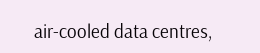air-cooled data centres,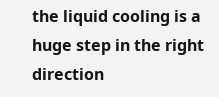the liquid cooling is a huge step in the right direction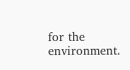for the environment.